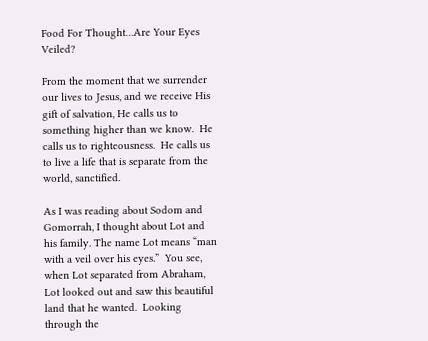Food For Thought…Are Your Eyes Veiled?

From the moment that we surrender our lives to Jesus, and we receive His gift of salvation, He calls us to something higher than we know.  He calls us to righteousness.  He calls us to live a life that is separate from the world, sanctified.

As I was reading about Sodom and Gomorrah, I thought about Lot and his family. The name Lot means “man with a veil over his eyes.”  You see, when Lot separated from Abraham, Lot looked out and saw this beautiful land that he wanted.  Looking through the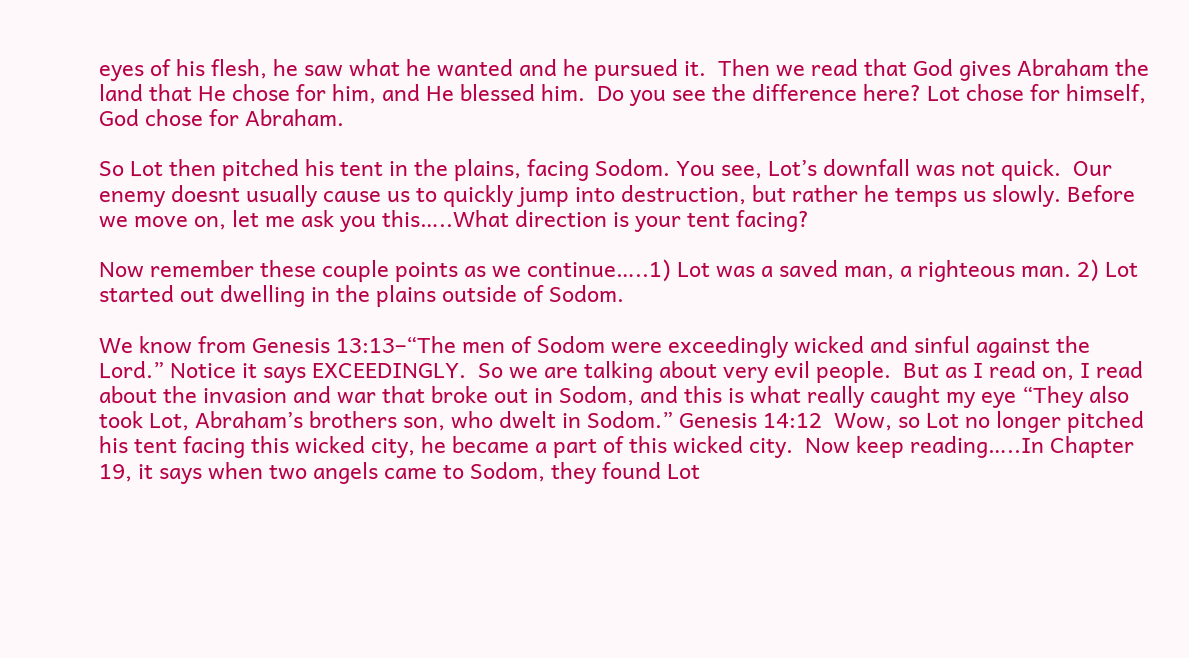eyes of his flesh, he saw what he wanted and he pursued it.  Then we read that God gives Abraham the land that He chose for him, and He blessed him.  Do you see the difference here? Lot chose for himself, God chose for Abraham.

So Lot then pitched his tent in the plains, facing Sodom. You see, Lot’s downfall was not quick.  Our enemy doesnt usually cause us to quickly jump into destruction, but rather he temps us slowly. Before we move on, let me ask you this…..What direction is your tent facing?

Now remember these couple points as we continue…..1) Lot was a saved man, a righteous man. 2) Lot started out dwelling in the plains outside of Sodom.

We know from Genesis 13:13–“The men of Sodom were exceedingly wicked and sinful against the Lord.” Notice it says EXCEEDINGLY.  So we are talking about very evil people.  But as I read on, I read about the invasion and war that broke out in Sodom, and this is what really caught my eye “They also took Lot, Abraham’s brothers son, who dwelt in Sodom.” Genesis 14:12  Wow, so Lot no longer pitched his tent facing this wicked city, he became a part of this wicked city.  Now keep reading…..In Chapter 19, it says when two angels came to Sodom, they found Lot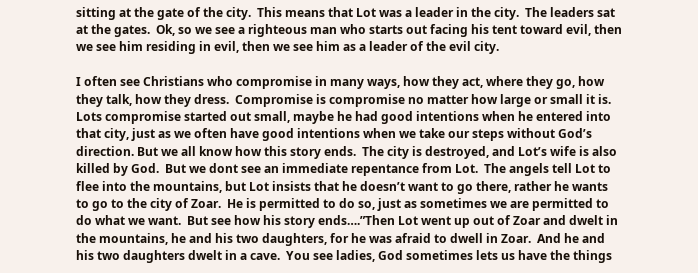sitting at the gate of the city.  This means that Lot was a leader in the city.  The leaders sat at the gates.  Ok, so we see a righteous man who starts out facing his tent toward evil, then we see him residing in evil, then we see him as a leader of the evil city.

I often see Christians who compromise in many ways, how they act, where they go, how they talk, how they dress.  Compromise is compromise no matter how large or small it is.  Lots compromise started out small, maybe he had good intentions when he entered into that city, just as we often have good intentions when we take our steps without God’s direction. But we all know how this story ends.  The city is destroyed, and Lot’s wife is also killed by God.  But we dont see an immediate repentance from Lot.  The angels tell Lot to flee into the mountains, but Lot insists that he doesn’t want to go there, rather he wants to go to the city of Zoar.  He is permitted to do so, just as sometimes we are permitted to do what we want.  But see how his story ends….”Then Lot went up out of Zoar and dwelt in the mountains, he and his two daughters, for he was afraid to dwell in Zoar.  And he and his two daughters dwelt in a cave.  You see ladies, God sometimes lets us have the things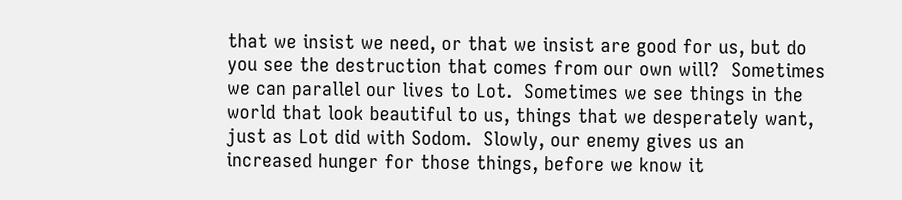that we insist we need, or that we insist are good for us, but do you see the destruction that comes from our own will?  Sometimes we can parallel our lives to Lot.  Sometimes we see things in the world that look beautiful to us, things that we desperately want, just as Lot did with Sodom.  Slowly, our enemy gives us an increased hunger for those things, before we know it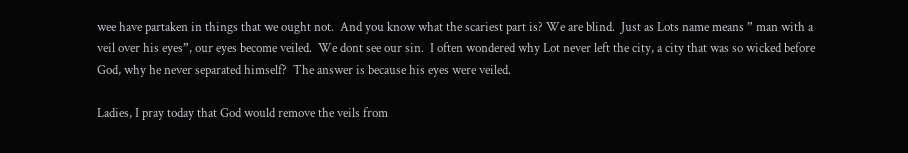wee have partaken in things that we ought not.  And you know what the scariest part is? We are blind.  Just as Lots name means ” man with a veil over his eyes”, our eyes become veiled.  We dont see our sin.  I often wondered why Lot never left the city, a city that was so wicked before God, why he never separated himself?  The answer is because his eyes were veiled.

Ladies, I pray today that God would remove the veils from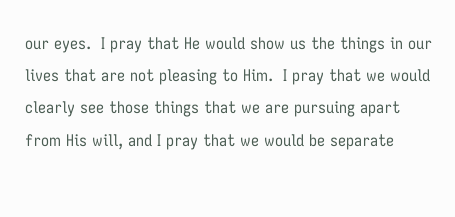our eyes.  I pray that He would show us the things in our lives that are not pleasing to Him.  I pray that we would clearly see those things that we are pursuing apart from His will, and I pray that we would be separate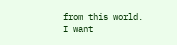from this world.  I want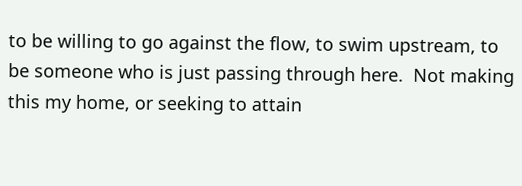to be willing to go against the flow, to swim upstream, to be someone who is just passing through here.  Not making this my home, or seeking to attain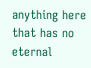anything here that has no eternal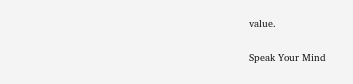value.

Speak Your Mind